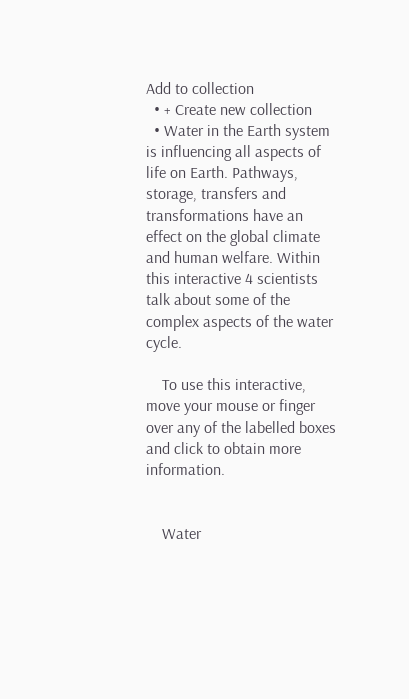Add to collection
  • + Create new collection
  • Water in the Earth system is influencing all aspects of life on Earth. Pathways, storage, transfers and transformations have an effect on the global climate and human welfare. Within this interactive 4 scientists talk about some of the complex aspects of the water cycle.

    To use this interactive, move your mouse or finger over any of the labelled boxes and click to obtain more information.


    Water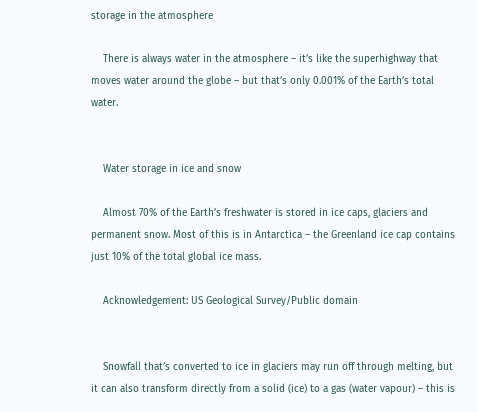storage in the atmosphere

    There is always water in the atmosphere – it’s like the superhighway that moves water around the globe – but that’s only 0.001% of the Earth’s total water.


    Water storage in ice and snow

    Almost 70% of the Earth’s freshwater is stored in ice caps, glaciers and permanent snow. Most of this is in Antarctica – the Greenland ice cap contains just 10% of the total global ice mass.

    Acknowledgement: US Geological Survey/Public domain


    Snowfall that’s converted to ice in glaciers may run off through melting, but it can also transform directly from a solid (ice) to a gas (water vapour) – this is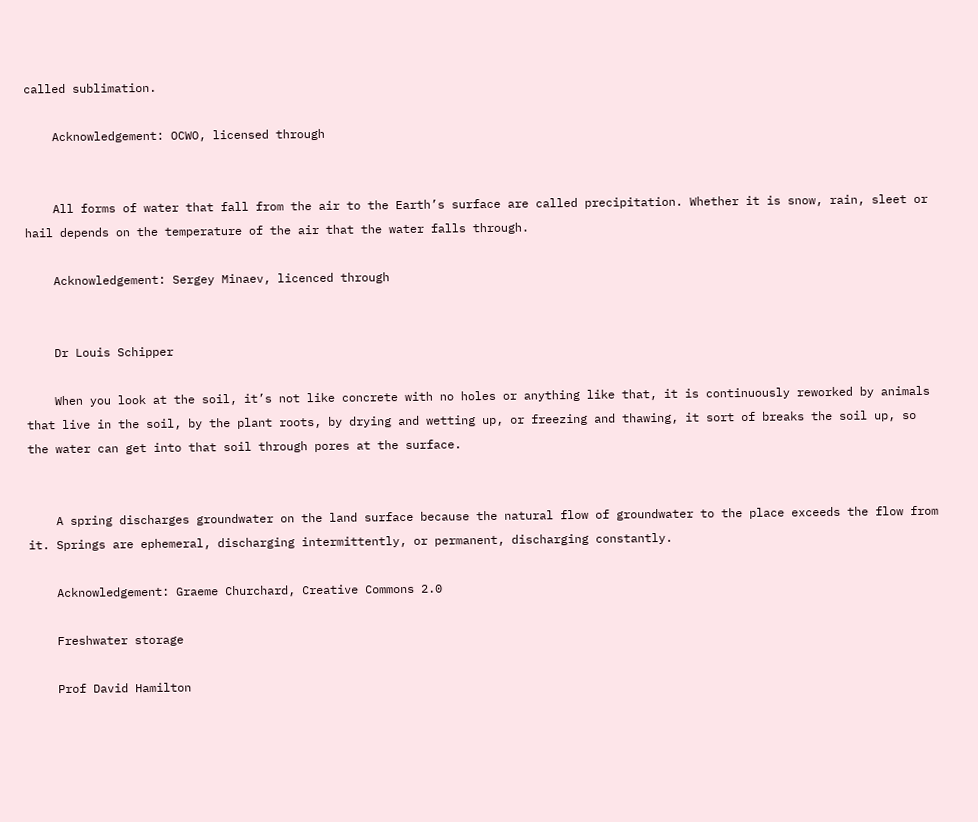called sublimation.

    Acknowledgement: OCWO, licensed through


    All forms of water that fall from the air to the Earth’s surface are called precipitation. Whether it is snow, rain, sleet or hail depends on the temperature of the air that the water falls through.

    Acknowledgement: Sergey Minaev, licenced through


    Dr Louis Schipper

    When you look at the soil, it’s not like concrete with no holes or anything like that, it is continuously reworked by animals that live in the soil, by the plant roots, by drying and wetting up, or freezing and thawing, it sort of breaks the soil up, so the water can get into that soil through pores at the surface.


    A spring discharges groundwater on the land surface because the natural flow of groundwater to the place exceeds the flow from it. Springs are ephemeral, discharging intermittently, or permanent, discharging constantly.

    Acknowledgement: Graeme Churchard, Creative Commons 2.0

    Freshwater storage

    Prof David Hamilton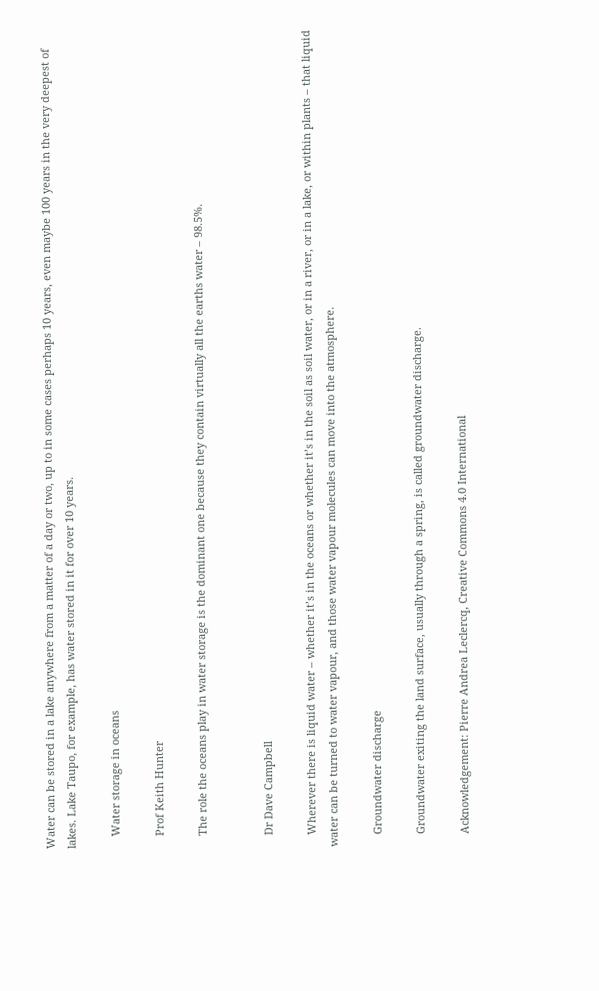Water can be stored in a lake anywhere from a matter of a day or two, up to in some cases perhaps 10 years, even maybe 100 years in the very deepest of lakes. Lake Taupo, for example, has water stored in it for over 10 years.

    Water storage in oceans

    Prof Keith Hunter

    The role the oceans play in water storage is the dominant one because they contain virtually all the earths water – 98.5%.


    Dr Dave Campbell

    Wherever there is liquid water – whether it’s in the oceans or whether it’s in the soil as soil water, or in a river, or in a lake, or within plants – that liquid water can be turned to water vapour, and those water vapour molecules can move into the atmosphere.

    Groundwater discharge

    Groundwater exiting the land surface, usually through a spring, is called groundwater discharge.

    Acknowledgement: Pierre Andrea Leclercq, Creative Commons 4.0 International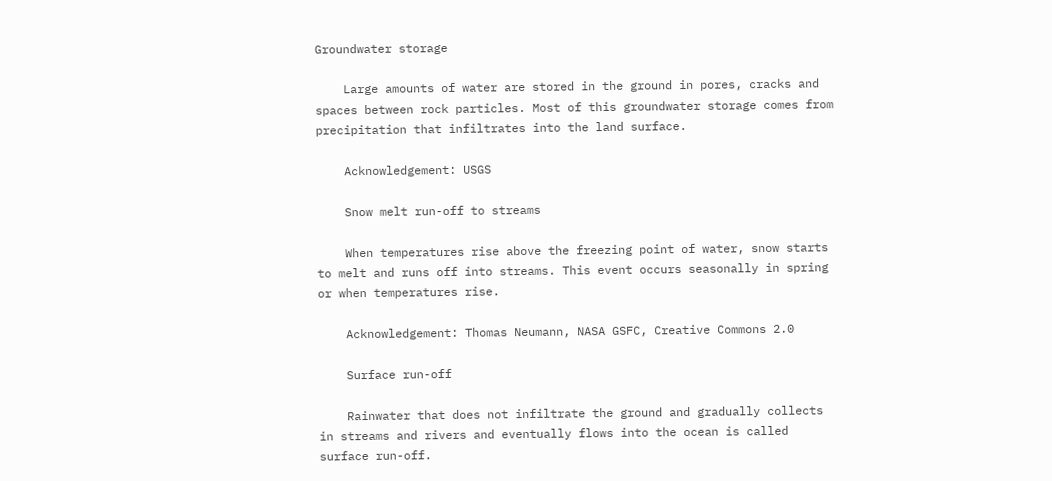Groundwater storage

    Large amounts of water are stored in the ground in pores, cracks and spaces between rock particles. Most of this groundwater storage comes from precipitation that infiltrates into the land surface.

    Acknowledgement: USGS

    Snow melt run-off to streams

    When temperatures rise above the freezing point of water, snow starts to melt and runs off into streams. This event occurs seasonally in spring or when temperatures rise.

    Acknowledgement: Thomas Neumann, NASA GSFC, Creative Commons 2.0

    Surface run-off

    Rainwater that does not infiltrate the ground and gradually collects in streams and rivers and eventually flows into the ocean is called surface run-off.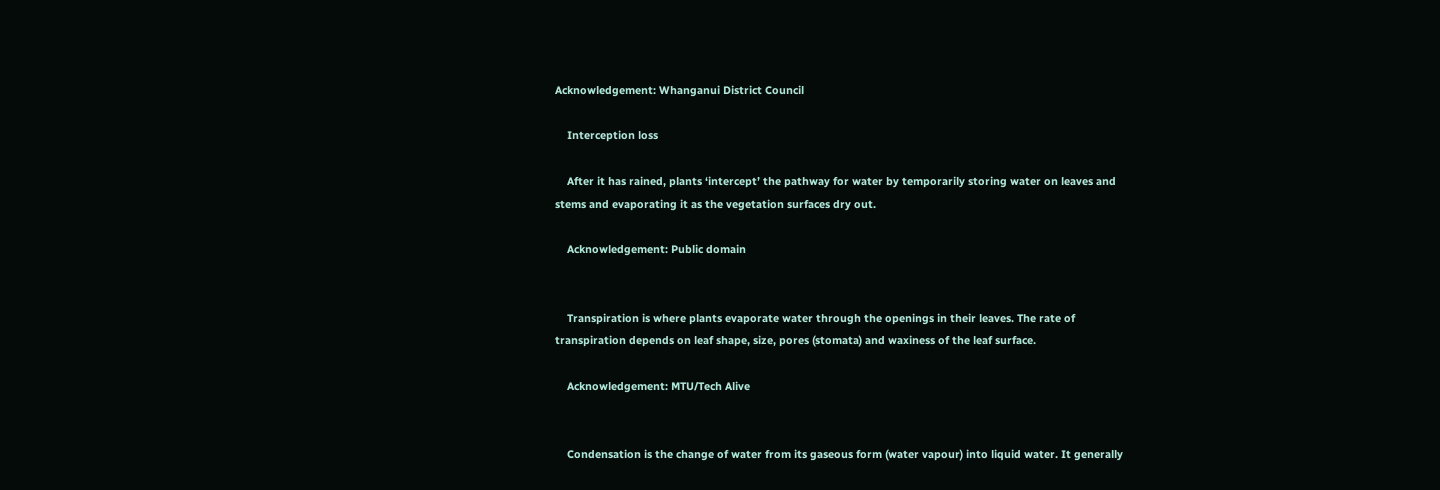Acknowledgement: Whanganui District Council

    Interception loss

    After it has rained, plants ‘intercept’ the pathway for water by temporarily storing water on leaves and stems and evaporating it as the vegetation surfaces dry out.

    Acknowledgement: Public domain


    Transpiration is where plants evaporate water through the openings in their leaves. The rate of transpiration depends on leaf shape, size, pores (stomata) and waxiness of the leaf surface.

    Acknowledgement: MTU/Tech Alive


    Condensation is the change of water from its gaseous form (water vapour) into liquid water. It generally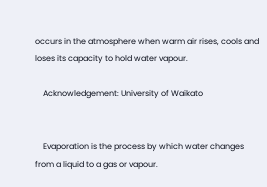occurs in the atmosphere when warm air rises, cools and loses its capacity to hold water vapour.

    Acknowledgement: University of Waikato


    Evaporation is the process by which water changes from a liquid to a gas or vapour.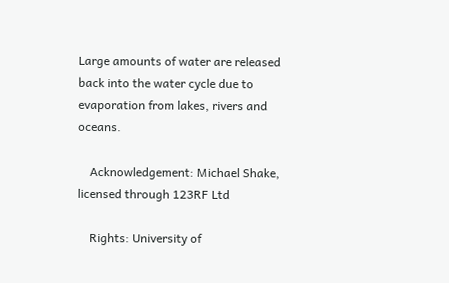Large amounts of water are released back into the water cycle due to evaporation from lakes, rivers and oceans.

    Acknowledgement: Michael Shake, licensed through 123RF Ltd

    Rights: University of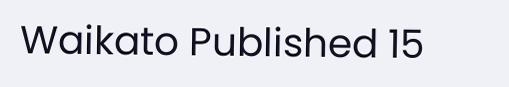Waikato Published 15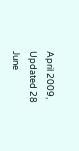April 2009, Updated 28 June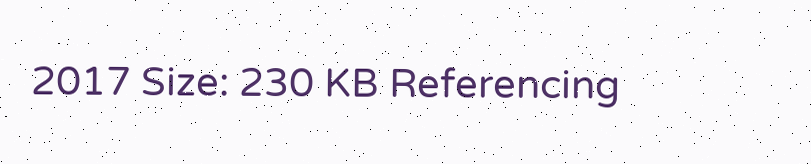2017 Size: 230 KB Referencing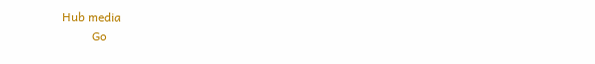Hub media
          Go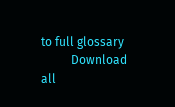to full glossary
          Download all